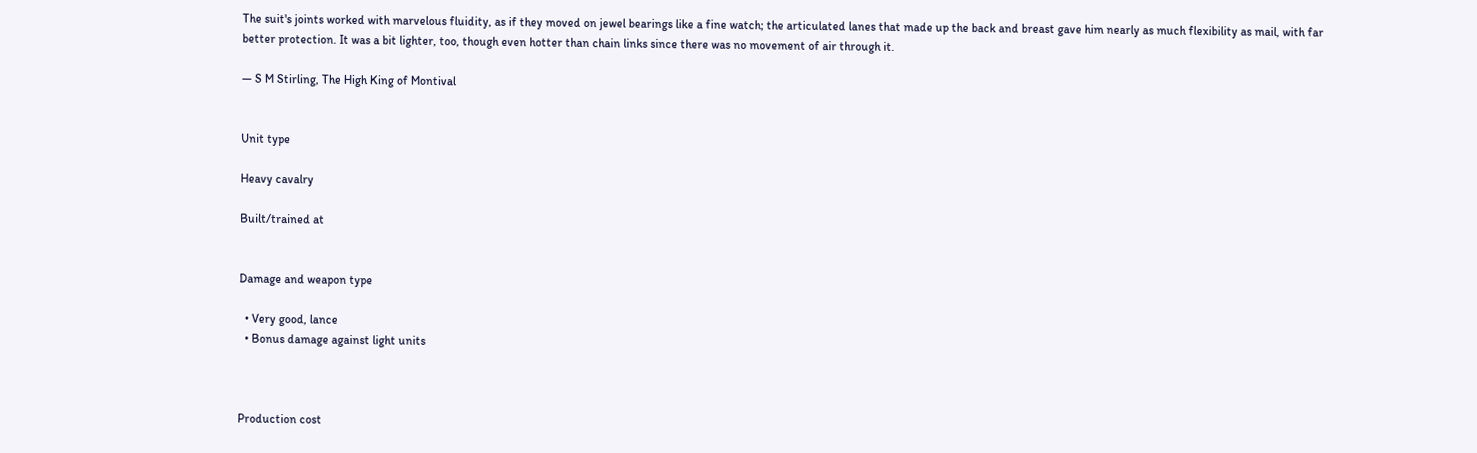The suit's joints worked with marvelous fluidity, as if they moved on jewel bearings like a fine watch; the articulated lanes that made up the back and breast gave him nearly as much flexibility as mail, with far better protection. It was a bit lighter, too, though even hotter than chain links since there was no movement of air through it.

— S M Stirling, The High King of Montival


Unit type

Heavy cavalry

Built/trained at


Damage and weapon type

  • Very good, lance
  • Bonus damage against light units



Production cost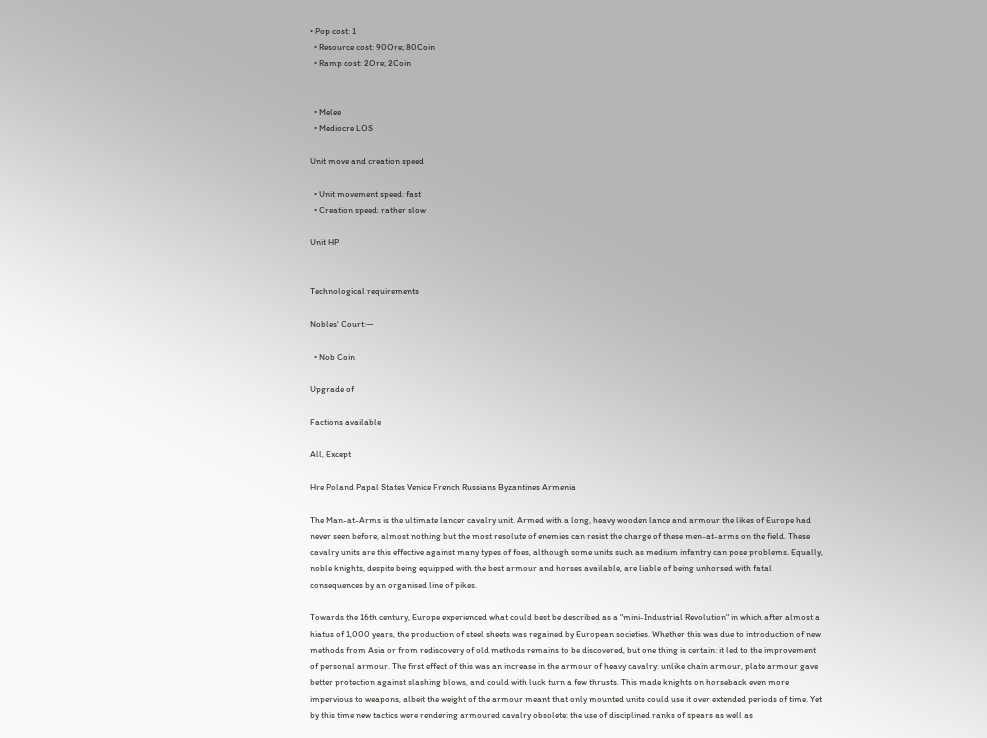• Pop cost: 1
  • Resource cost: 90Ore; 80Coin
  • Ramp cost: 2Ore; 2Coin


  • Melee
  • Mediocre LOS

Unit move and creation speed

  • Unit movement speed: fast
  • Creation speed: rather slow

Unit HP


Technological requirements

Nobles' Court:—

  • Nob Coin

Upgrade of

Factions available

All, Except

Hre Poland Papal States Venice French Russians Byzantines Armenia

The Man-at-Arms is the ultimate lancer cavalry unit. Armed with a long, heavy wooden lance and armour the likes of Europe had never seen before, almost nothing but the most resolute of enemies can resist the charge of these men-at-arms on the field. These cavalry units are this effective against many types of foes, although some units such as medium infantry can pose problems. Equally, noble knights, despite being equipped with the best armour and horses available, are liable of being unhorsed with fatal consequences by an organised line of pikes.

Towards the 16th century, Europe experienced what could best be described as a "mini-Industrial Revolution" in which after almost a hiatus of 1,000 years, the production of steel sheets was regained by European societies. Whether this was due to introduction of new methods from Asia or from rediscovery of old methods remains to be discovered, but one thing is certain: it led to the improvement of personal armour. The first effect of this was an increase in the armour of heavy cavalry: unlike chain armour, plate armour gave better protection against slashing blows, and could with luck turn a few thrusts. This made knights on horseback even more impervious to weapons, albeit the weight of the armour meant that only mounted units could use it over extended periods of time. Yet by this time new tactics were rendering armoured cavalry obsolete: the use of disciplined ranks of spears as well as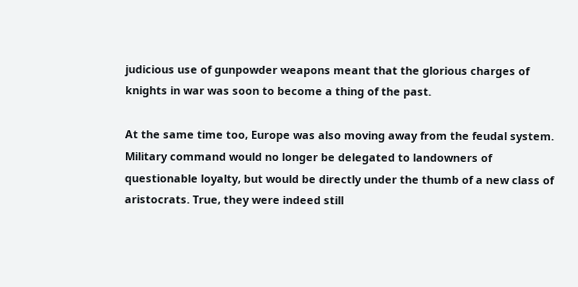judicious use of gunpowder weapons meant that the glorious charges of knights in war was soon to become a thing of the past.

At the same time too, Europe was also moving away from the feudal system. Military command would no longer be delegated to landowners of questionable loyalty, but would be directly under the thumb of a new class of aristocrats. True, they were indeed still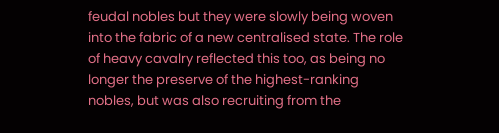feudal nobles but they were slowly being woven into the fabric of a new centralised state. The role of heavy cavalry reflected this too, as being no longer the preserve of the highest-ranking nobles, but was also recruiting from the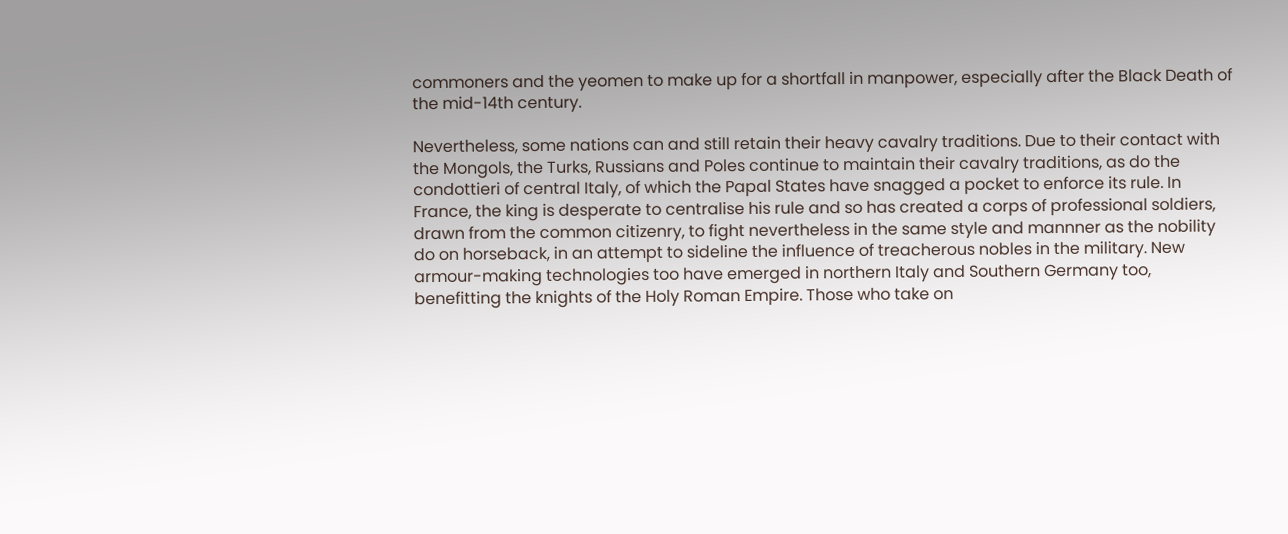commoners and the yeomen to make up for a shortfall in manpower, especially after the Black Death of the mid-14th century.

Nevertheless, some nations can and still retain their heavy cavalry traditions. Due to their contact with the Mongols, the Turks, Russians and Poles continue to maintain their cavalry traditions, as do the condottieri of central Italy, of which the Papal States have snagged a pocket to enforce its rule. In France, the king is desperate to centralise his rule and so has created a corps of professional soldiers, drawn from the common citizenry, to fight nevertheless in the same style and mannner as the nobility do on horseback, in an attempt to sideline the influence of treacherous nobles in the military. New armour-making technologies too have emerged in northern Italy and Southern Germany too, benefitting the knights of the Holy Roman Empire. Those who take on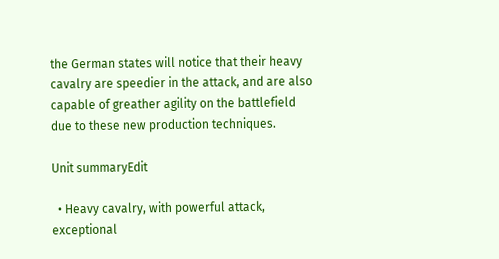the German states will notice that their heavy cavalry are speedier in the attack, and are also capable of greather agility on the battlefield due to these new production techniques.

Unit summaryEdit

  • Heavy cavalry, with powerful attack, exceptional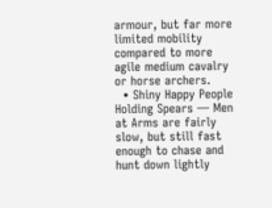armour, but far more limited mobility compared to more agile medium cavalry or horse archers.
  • Shiny Happy People Holding Spears — Men at Arms are fairly slow, but still fast enough to chase and hunt down lightly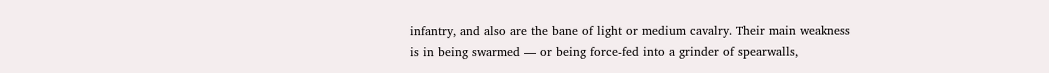infantry, and also are the bane of light or medium cavalry. Their main weakness is in being swarmed — or being force-fed into a grinder of spearwalls,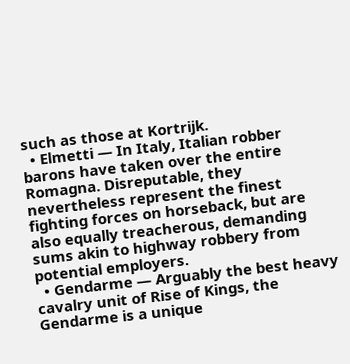such as those at Kortrijk.
  • Elmetti — In Italy, Italian robber barons have taken over the entire Romagna. Disreputable, they nevertheless represent the finest fighting forces on horseback, but are also equally treacherous, demanding sums akin to highway robbery from potential employers.
  • Gendarme — Arguably the best heavy cavalry unit of Rise of Kings, the Gendarme is a unique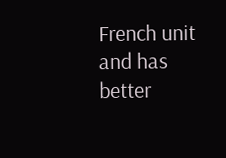French unit and has better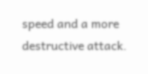speed and a more destructive attack.